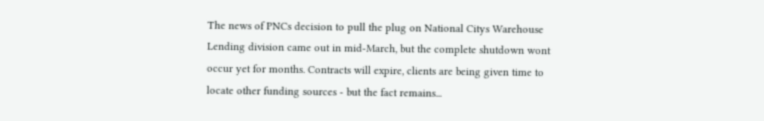The news of PNCs decision to pull the plug on National Citys Warehouse Lending division came out in mid-March, but the complete shutdown wont occur yet for months. Contracts will expire, clients are being given time to locate other funding sources - but the fact remains...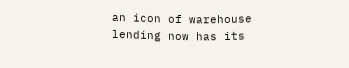an icon of warehouse lending now has its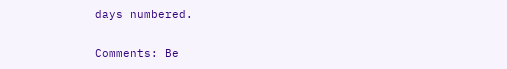days numbered.

Comments: Be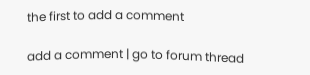the first to add a comment

add a comment | go to forum thread